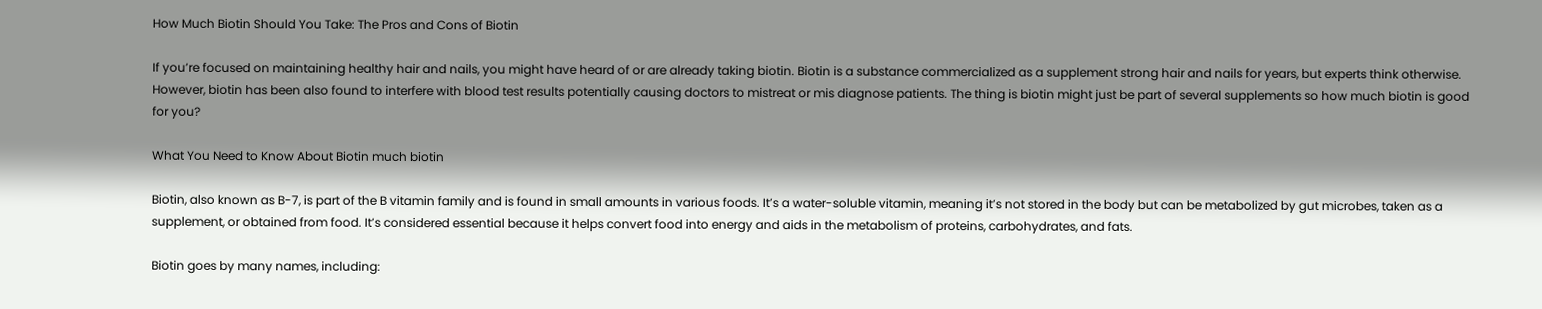How Much Biotin Should You Take: The Pros and Cons of Biotin

If you’re focused on maintaining healthy hair and nails, you might have heard of or are already taking biotin. Biotin is a substance commercialized as a supplement strong hair and nails for years, but experts think otherwise. However, biotin has been also found to interfere with blood test results potentially causing doctors to mistreat or mis diagnose patients. The thing is biotin might just be part of several supplements so how much biotin is good for you?

What You Need to Know About Biotin much biotin

Biotin, also known as B-7, is part of the B vitamin family and is found in small amounts in various foods. It’s a water-soluble vitamin, meaning it’s not stored in the body but can be metabolized by gut microbes, taken as a supplement, or obtained from food. It’s considered essential because it helps convert food into energy and aids in the metabolism of proteins, carbohydrates, and fats.

Biotin goes by many names, including: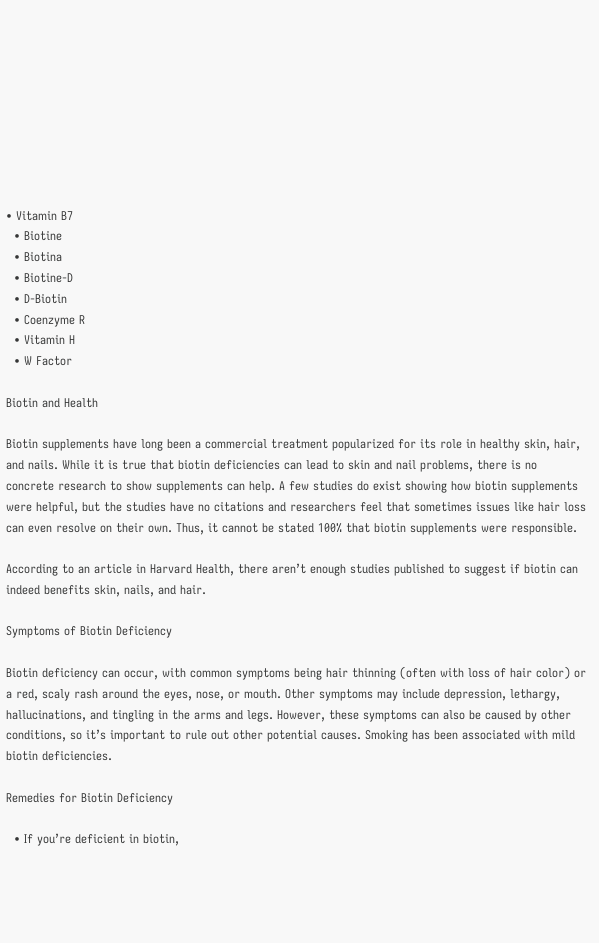• Vitamin B7
  • Biotine
  • Biotina
  • Biotine-D
  • D-Biotin
  • Coenzyme R
  • Vitamin H
  • W Factor

Biotin and Health

Biotin supplements have long been a commercial treatment popularized for its role in healthy skin, hair, and nails. While it is true that biotin deficiencies can lead to skin and nail problems, there is no concrete research to show supplements can help. A few studies do exist showing how biotin supplements were helpful, but the studies have no citations and researchers feel that sometimes issues like hair loss can even resolve on their own. Thus, it cannot be stated 100% that biotin supplements were responsible.

According to an article in Harvard Health, there aren’t enough studies published to suggest if biotin can indeed benefits skin, nails, and hair.

Symptoms of Biotin Deficiency

Biotin deficiency can occur, with common symptoms being hair thinning (often with loss of hair color) or a red, scaly rash around the eyes, nose, or mouth. Other symptoms may include depression, lethargy, hallucinations, and tingling in the arms and legs. However, these symptoms can also be caused by other conditions, so it’s important to rule out other potential causes. Smoking has been associated with mild biotin deficiencies.

Remedies for Biotin Deficiency

  • If you’re deficient in biotin,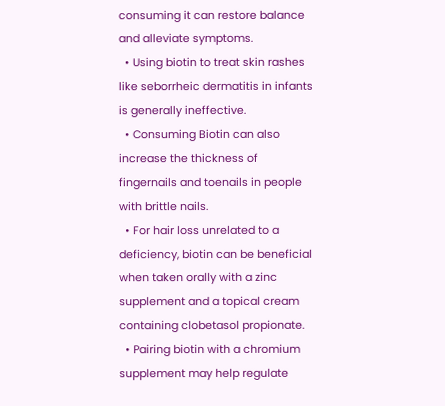consuming it can restore balance and alleviate symptoms.
  • Using biotin to treat skin rashes like seborrheic dermatitis in infants is generally ineffective.
  • Consuming Biotin can also increase the thickness of fingernails and toenails in people with brittle nails.
  • For hair loss unrelated to a deficiency, biotin can be beneficial when taken orally with a zinc supplement and a topical cream containing clobetasol propionate.
  • Pairing biotin with a chromium supplement may help regulate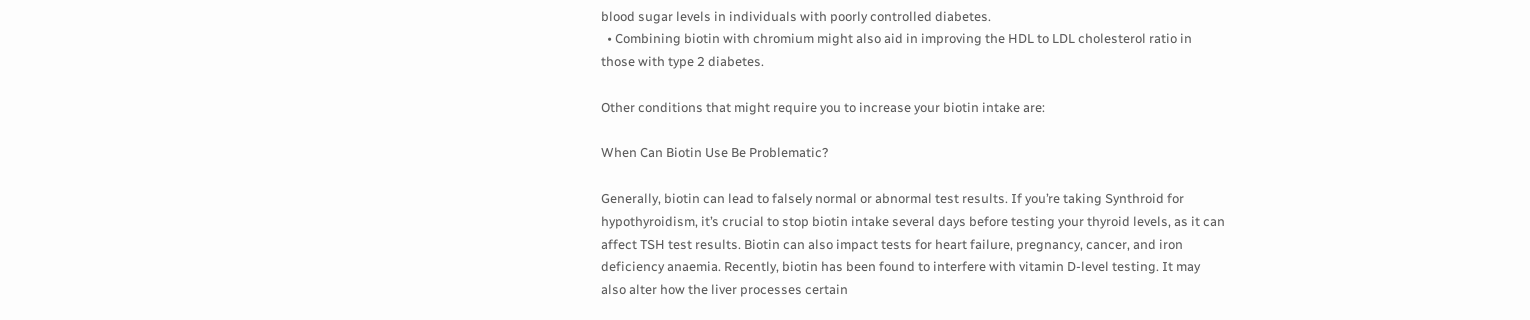blood sugar levels in individuals with poorly controlled diabetes.
  • Combining biotin with chromium might also aid in improving the HDL to LDL cholesterol ratio in those with type 2 diabetes.

Other conditions that might require you to increase your biotin intake are:

When Can Biotin Use Be Problematic?

Generally, biotin can lead to falsely normal or abnormal test results. If you’re taking Synthroid for hypothyroidism, it’s crucial to stop biotin intake several days before testing your thyroid levels, as it can affect TSH test results. Biotin can also impact tests for heart failure, pregnancy, cancer, and iron deficiency anaemia. Recently, biotin has been found to interfere with vitamin D-level testing. It may also alter how the liver processes certain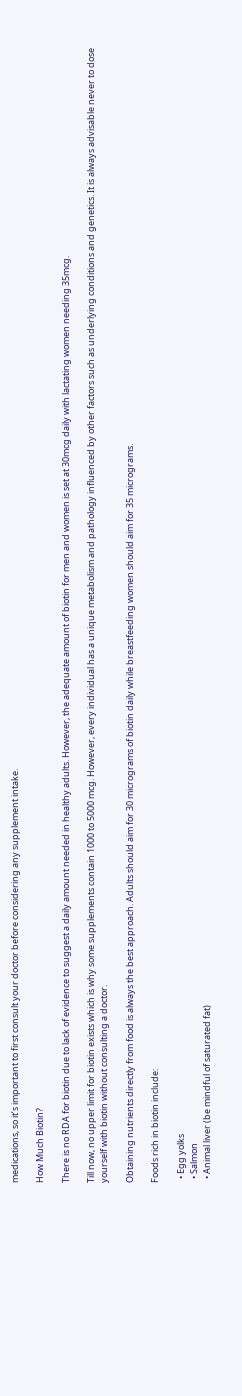medications, so it’s important to first consult your doctor before considering any supplement intake.

How Much Biotin?

There is no RDA for biotin due to lack of evidence to suggest a daily amount needed in healthy adults. However, the adequate amount of biotin for men and women is set at 30mcg daily with lactating women needing 35mcg.

Till now, no upper limit for biotin exists which is why some supplements contain 1000 to 5000 mcg. However, every individual has a unique metabolism and pathology influenced by other factors such as underlying conditions and genetics. It is always advisable never to dose yourself with biotin without consulting a doctor.

Obtaining nutrients directly from food is always the best approach. Adults should aim for 30 micrograms of biotin daily while breastfeeding women should aim for 35 micrograms.

Foods rich in biotin include:

  • Egg yolks
  • Salmon
  • Animal liver (be mindful of saturated fat)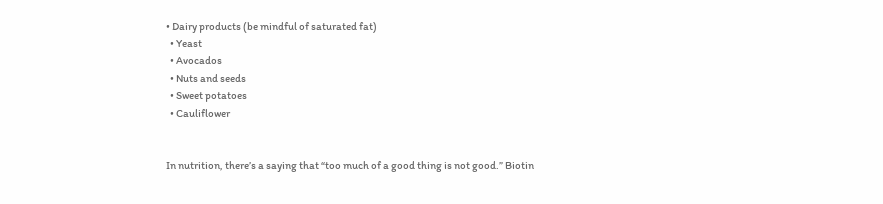• Dairy products (be mindful of saturated fat)
  • Yeast
  • Avocados
  • Nuts and seeds
  • Sweet potatoes
  • Cauliflower


In nutrition, there’s a saying that “too much of a good thing is not good.” Biotin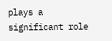plays a significant role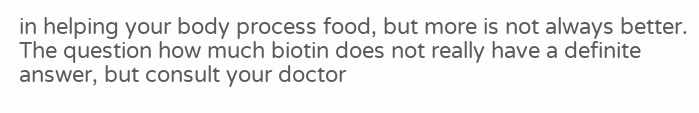in helping your body process food, but more is not always better. The question how much biotin does not really have a definite answer, but consult your doctor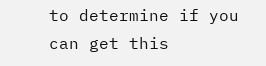to determine if you can get this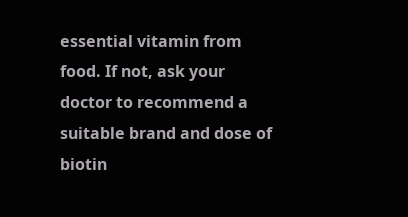essential vitamin from food. If not, ask your doctor to recommend a suitable brand and dose of biotin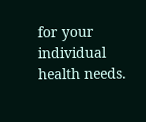for your individual health needs.